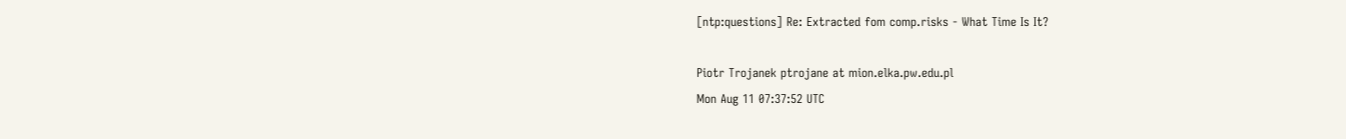[ntp:questions] Re: Extracted fom comp.risks - What Time Is It?

Piotr Trojanek ptrojane at mion.elka.pw.edu.pl
Mon Aug 11 07:37:52 UTC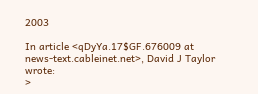2003

In article <qDyYa.17$GF.676009 at news-text.cableinet.net>, David J Taylor wrote:
>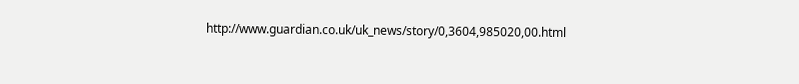http://www.guardian.co.uk/uk_news/story/0,3604,985020,00.html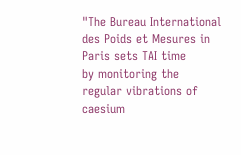"The Bureau International des Poids et Mesures in Paris sets TAI time
by monitoring the regular vibrations of caesium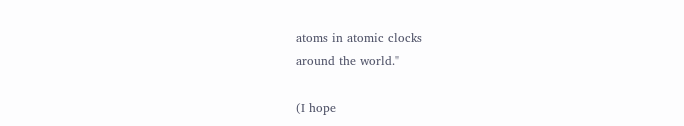atoms in atomic clocks
around the world."

(I hope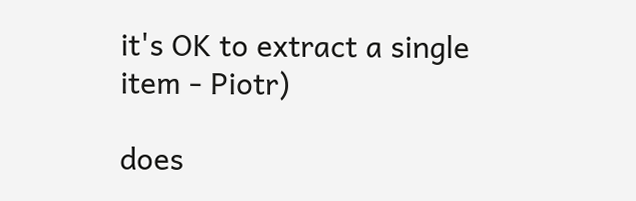it's OK to extract a single item - Piotr)

does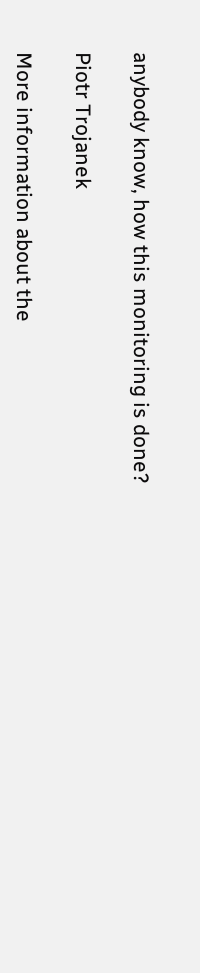anybody know, how this monitoring is done?

Piotr Trojanek

More information about the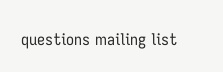questions mailing list